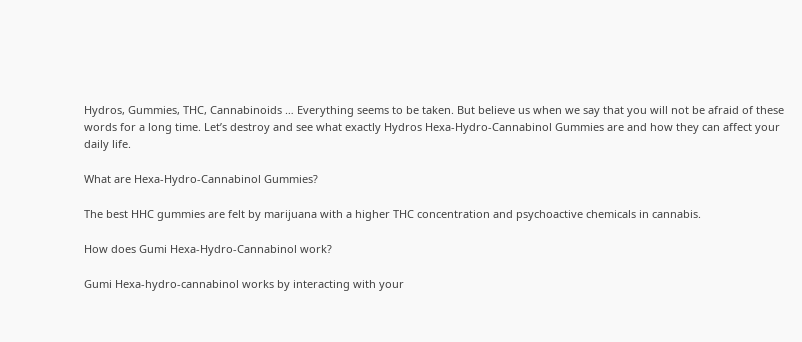Hydros, Gummies, THC, Cannabinoids … Everything seems to be taken. But believe us when we say that you will not be afraid of these words for a long time. Let’s destroy and see what exactly Hydros Hexa-Hydro-Cannabinol Gummies are and how they can affect your daily life.

What are Hexa-Hydro-Cannabinol Gummies?

The best HHC gummies are felt by marijuana with a higher THC concentration and psychoactive chemicals in cannabis.

How does Gumi Hexa-Hydro-Cannabinol work?

Gumi Hexa-hydro-cannabinol works by interacting with your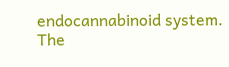endocannabinoid system. The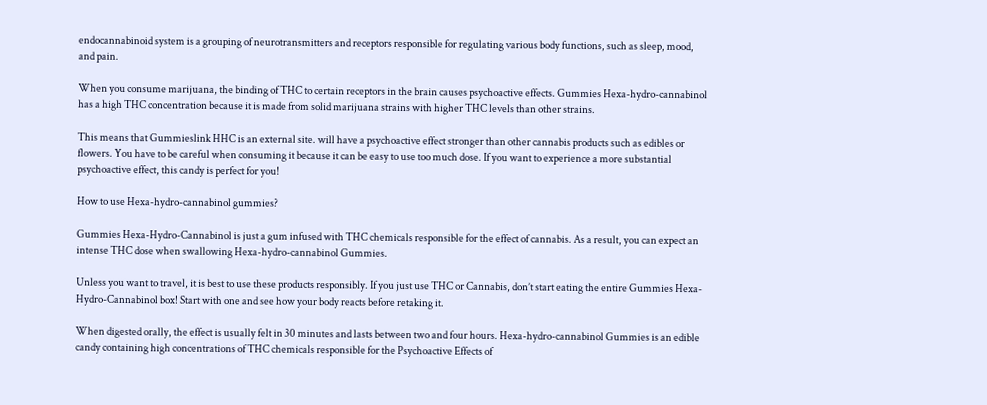endocannabinoid system is a grouping of neurotransmitters and receptors responsible for regulating various body functions, such as sleep, mood, and pain.

When you consume marijuana, the binding of THC to certain receptors in the brain causes psychoactive effects. Gummies Hexa-hydro-cannabinol has a high THC concentration because it is made from solid marijuana strains with higher THC levels than other strains.

This means that Gummieslink HHC is an external site. will have a psychoactive effect stronger than other cannabis products such as edibles or flowers. You have to be careful when consuming it because it can be easy to use too much dose. If you want to experience a more substantial psychoactive effect, this candy is perfect for you!

How to use Hexa-hydro-cannabinol gummies?

Gummies Hexa-Hydro-Cannabinol is just a gum infused with THC chemicals responsible for the effect of cannabis. As a result, you can expect an intense THC dose when swallowing Hexa-hydro-cannabinol Gummies.

Unless you want to travel, it is best to use these products responsibly. If you just use THC or Cannabis, don’t start eating the entire Gummies Hexa-Hydro-Cannabinol box! Start with one and see how your body reacts before retaking it.

When digested orally, the effect is usually felt in 30 minutes and lasts between two and four hours. Hexa-hydro-cannabinol Gummies is an edible candy containing high concentrations of THC chemicals responsible for the Psychoactive Effects of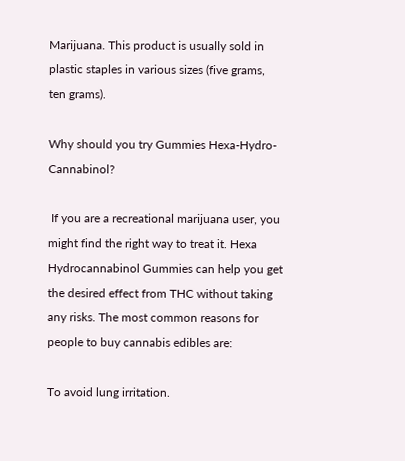Marijuana. This product is usually sold in plastic staples in various sizes (five grams, ten grams).

Why should you try Gummies Hexa-Hydro-Cannabinol?

 If you are a recreational marijuana user, you might find the right way to treat it. Hexa Hydrocannabinol Gummies can help you get the desired effect from THC without taking any risks. The most common reasons for people to buy cannabis edibles are:

To avoid lung irritation.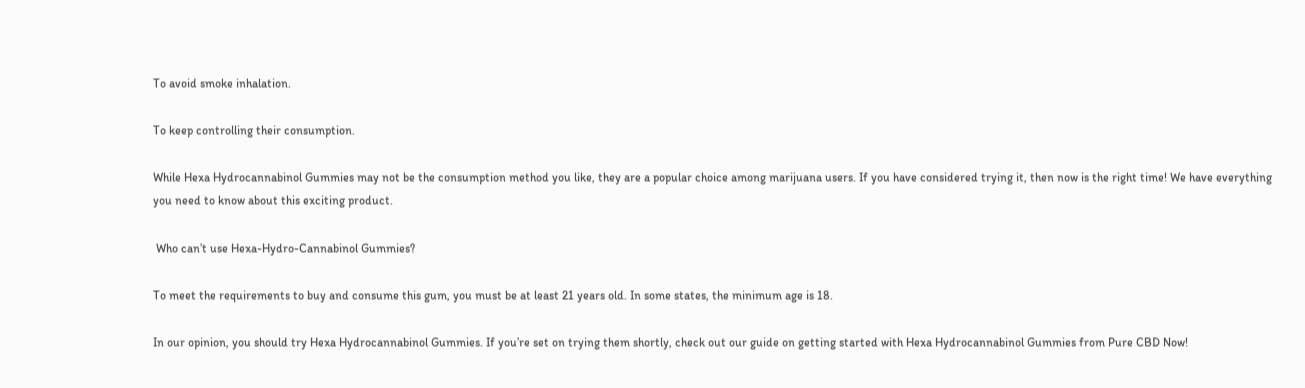To avoid smoke inhalation.

To keep controlling their consumption.

While Hexa Hydrocannabinol Gummies may not be the consumption method you like, they are a popular choice among marijuana users. If you have considered trying it, then now is the right time! We have everything you need to know about this exciting product.

 Who can’t use Hexa-Hydro-Cannabinol Gummies?

To meet the requirements to buy and consume this gum, you must be at least 21 years old. In some states, the minimum age is 18.

In our opinion, you should try Hexa Hydrocannabinol Gummies. If you’re set on trying them shortly, check out our guide on getting started with Hexa Hydrocannabinol Gummies from Pure CBD Now!